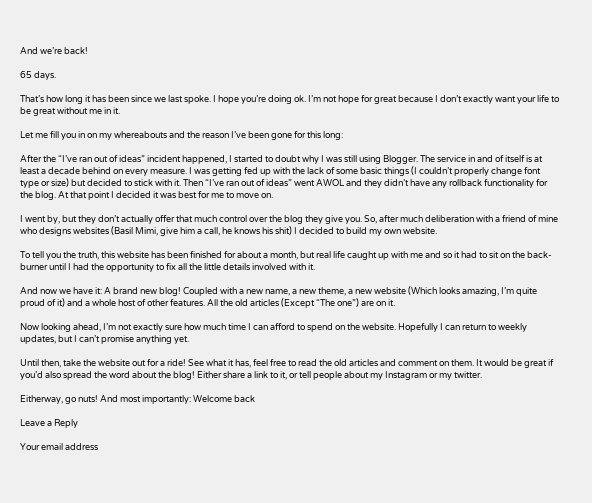And we’re back!

65 days.

That’s how long it has been since we last spoke. I hope you’re doing ok. I’m not hope for great because I don’t exactly want your life to be great without me in it.

Let me fill you in on my whereabouts and the reason I’ve been gone for this long:

After the “I’ve ran out of ideas” incident happened, I started to doubt why I was still using Blogger. The service in and of itself is at least a decade behind on every measure. I was getting fed up with the lack of some basic things (I couldn’t properly change font type or size) but decided to stick with it. Then “I’ve ran out of ideas” went AWOL and they didn’t have any rollback functionality for the blog. At that point I decided it was best for me to move on.

I went by, but they don’t actually offer that much control over the blog they give you. So, after much deliberation with a friend of mine who designs websites (Basil Mimi, give him a call, he knows his shit) I decided to build my own website.

To tell you the truth, this website has been finished for about a month, but real life caught up with me and so it had to sit on the back-burner until I had the opportunity to fix all the little details involved with it.

And now we have it: A brand new blog! Coupled with a new name, a new theme, a new website (Which looks amazing, I’m quite proud of it) and a whole host of other features. All the old articles (Except “The one”) are on it.

Now looking ahead, I’m not exactly sure how much time I can afford to spend on the website. Hopefully I can return to weekly updates, but I can’t promise anything yet.

Until then, take the website out for a ride! See what it has, feel free to read the old articles and comment on them. It would be great if you’d also spread the word about the blog! Either share a link to it, or tell people about my Instagram or my twitter.

Eitherway, go nuts! And most importantly: Welcome back

Leave a Reply

Your email address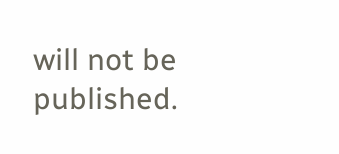will not be published.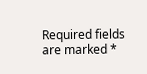Required fields are marked *